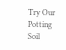Try Our Potting Soil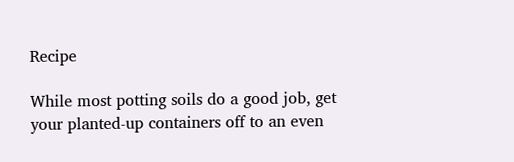Recipe

While most potting soils do a good job, get your planted-up containers off to an even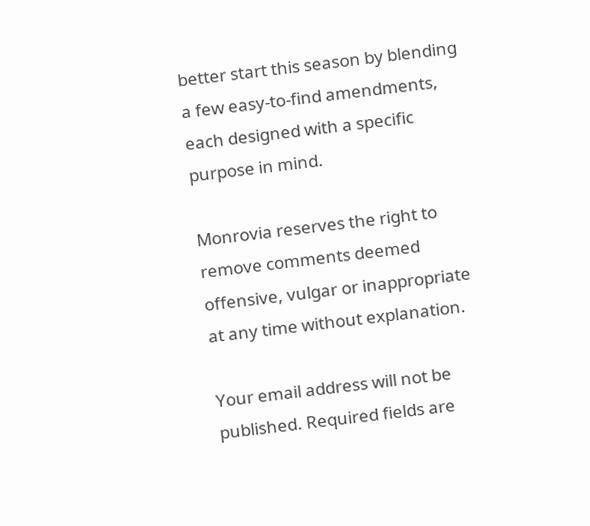better start this season by blending a few easy-to-find amendments, each designed with a specific purpose in mind.

Monrovia reserves the right to remove comments deemed offensive, vulgar or inappropriate at any time without explanation.

Your email address will not be published. Required fields are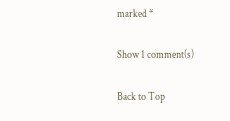marked *

Show 1 comment(s)

Back to Top